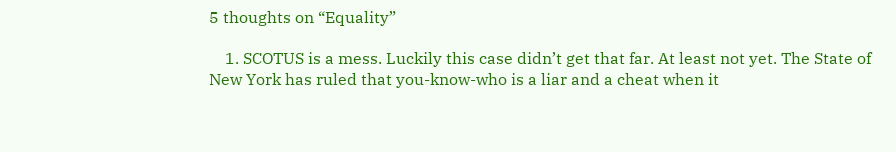5 thoughts on “Equality”

    1. SCOTUS is a mess. Luckily this case didn’t get that far. At least not yet. The State of New York has ruled that you-know-who is a liar and a cheat when it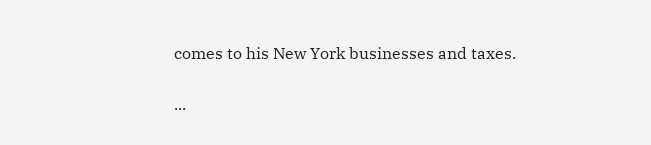comes to his New York businesses and taxes.

...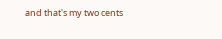and that's my two cents